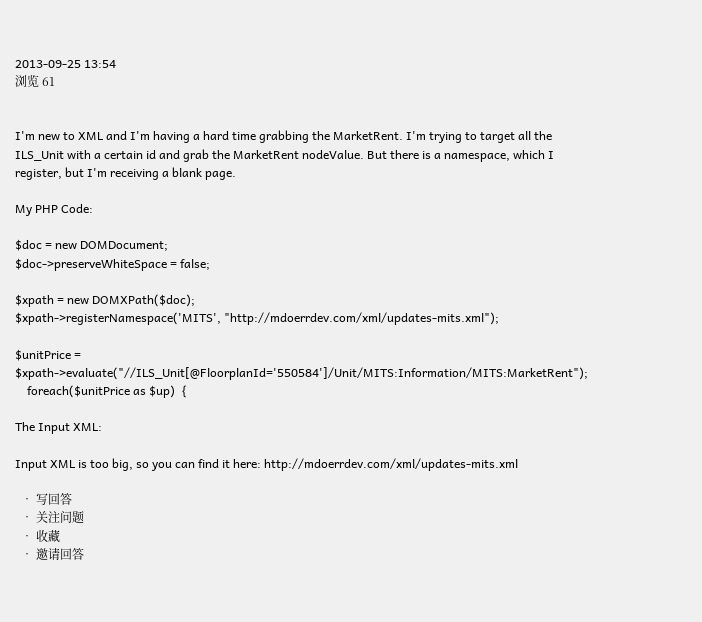2013-09-25 13:54
浏览 61


I'm new to XML and I'm having a hard time grabbing the MarketRent. I'm trying to target all the ILS_Unit with a certain id and grab the MarketRent nodeValue. But there is a namespace, which I register, but I'm receiving a blank page.

My PHP Code:

$doc = new DOMDocument;
$doc->preserveWhiteSpace = false;

$xpath = new DOMXPath($doc);
$xpath->registerNamespace('MITS', "http://mdoerrdev.com/xml/updates-mits.xml");

$unitPrice = $xpath->evaluate("//ILS_Unit[@FloorplanId='550584']/Unit/MITS:Information/MITS:MarketRent");
    foreach($unitPrice as $up)  {

The Input XML:

Input XML is too big, so you can find it here: http://mdoerrdev.com/xml/updates-mits.xml

  • 写回答
  • 关注问题
  • 收藏
  • 邀请回答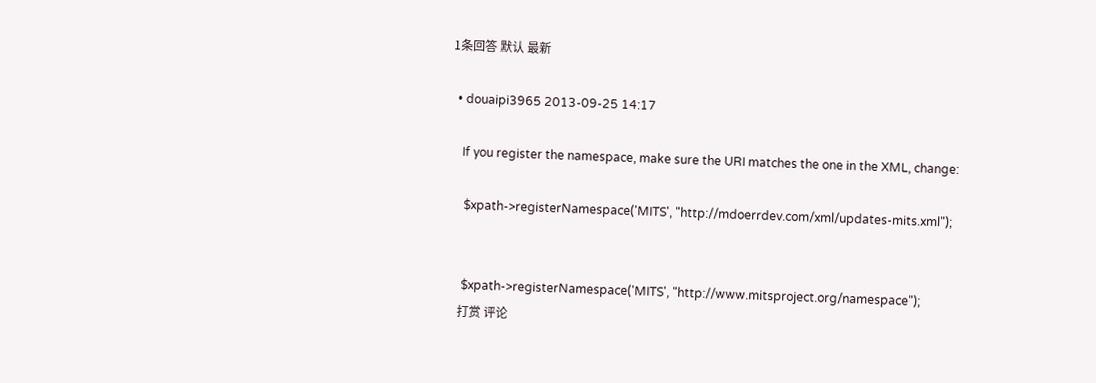1条回答 默认 最新

  • douaipi3965 2013-09-25 14:17

    If you register the namespace, make sure the URI matches the one in the XML, change:

     $xpath->registerNamespace('MITS', "http://mdoerrdev.com/xml/updates-mits.xml");


     $xpath->registerNamespace('MITS', "http://www.mitsproject.org/namespace");
    打赏 评论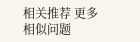相关推荐 更多相似问题